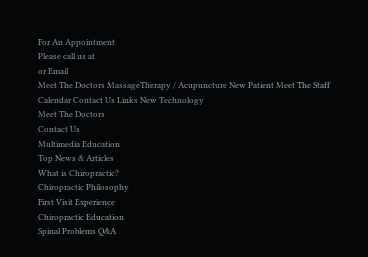For An Appointment
Please call us at
or Email
Meet The Doctors MassageTherapy / Acupuncture New Patient Meet The Staff Calendar Contact Us Links New Technology
Meet The Doctors
Contact Us
Multimedia Education
Top News & Articles
What is Chiropractic?
Chiropractic Philosophy
First Visit Experience
Chiropractic Education
Spinal Problems Q&A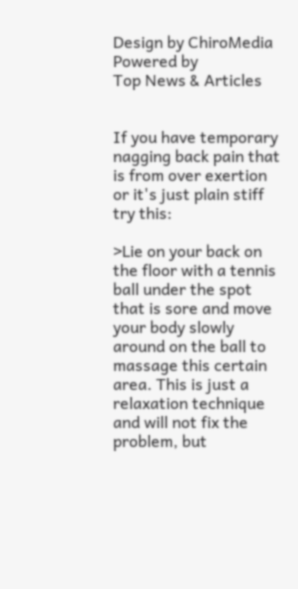Design by ChiroMedia
Powered by
Top News & Articles


If you have temporary nagging back pain that is from over exertion or it's just plain stiff try this:

>Lie on your back on the floor with a tennis ball under the spot that is sore and move your body slowly around on the ball to massage this certain area. This is just a relaxation technique and will not fix the problem, but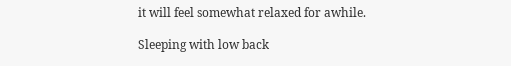it will feel somewhat relaxed for awhile.

Sleeping with low back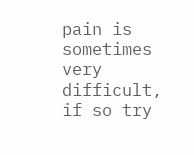pain is sometimes very difficult, if so try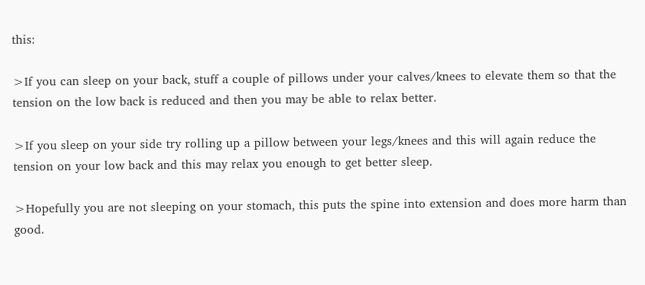this:

>If you can sleep on your back, stuff a couple of pillows under your calves/knees to elevate them so that the tension on the low back is reduced and then you may be able to relax better.

>If you sleep on your side try rolling up a pillow between your legs/knees and this will again reduce the tension on your low back and this may relax you enough to get better sleep.

>Hopefully you are not sleeping on your stomach, this puts the spine into extension and does more harm than good.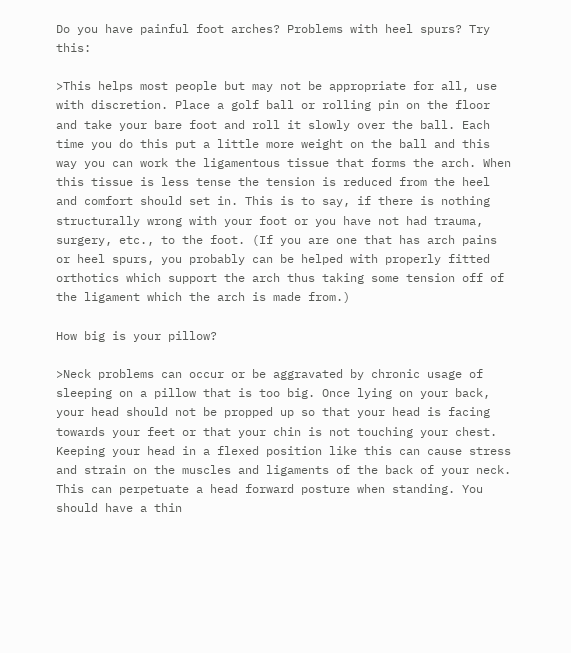Do you have painful foot arches? Problems with heel spurs? Try this:

>This helps most people but may not be appropriate for all, use with discretion. Place a golf ball or rolling pin on the floor and take your bare foot and roll it slowly over the ball. Each time you do this put a little more weight on the ball and this way you can work the ligamentous tissue that forms the arch. When this tissue is less tense the tension is reduced from the heel and comfort should set in. This is to say, if there is nothing structurally wrong with your foot or you have not had trauma, surgery, etc., to the foot. (If you are one that has arch pains or heel spurs, you probably can be helped with properly fitted orthotics which support the arch thus taking some tension off of the ligament which the arch is made from.)

How big is your pillow?

>Neck problems can occur or be aggravated by chronic usage of sleeping on a pillow that is too big. Once lying on your back, your head should not be propped up so that your head is facing towards your feet or that your chin is not touching your chest. Keeping your head in a flexed position like this can cause stress and strain on the muscles and ligaments of the back of your neck. This can perpetuate a head forward posture when standing. You should have a thin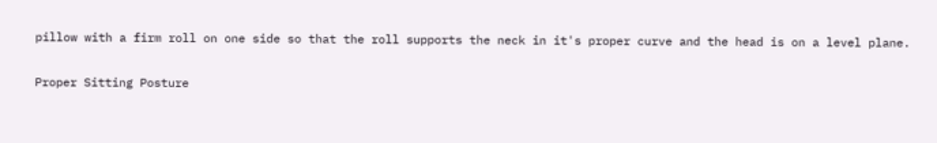pillow with a firm roll on one side so that the roll supports the neck in it's proper curve and the head is on a level plane.

Proper Sitting Posture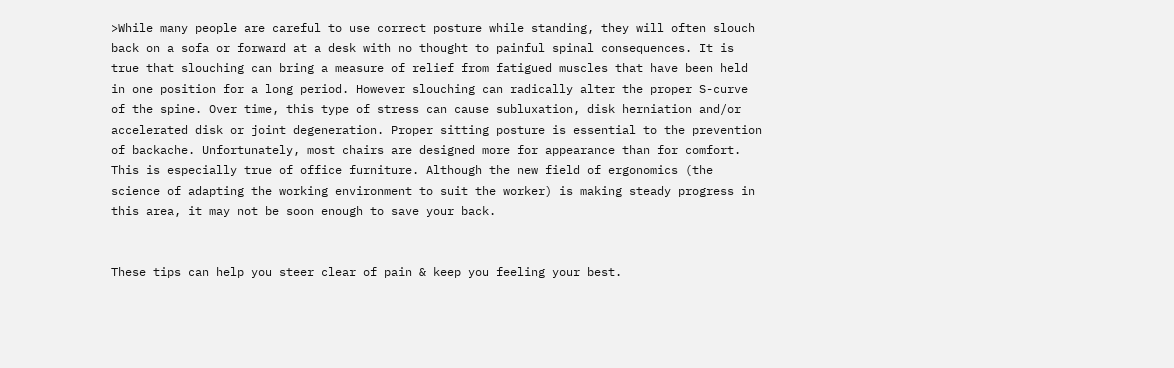>While many people are careful to use correct posture while standing, they will often slouch back on a sofa or forward at a desk with no thought to painful spinal consequences. It is true that slouching can bring a measure of relief from fatigued muscles that have been held in one position for a long period. However slouching can radically alter the proper S-curve of the spine. Over time, this type of stress can cause subluxation, disk herniation and/or accelerated disk or joint degeneration. Proper sitting posture is essential to the prevention of backache. Unfortunately, most chairs are designed more for appearance than for comfort. This is especially true of office furniture. Although the new field of ergonomics (the science of adapting the working environment to suit the worker) is making steady progress in this area, it may not be soon enough to save your back.


These tips can help you steer clear of pain & keep you feeling your best.